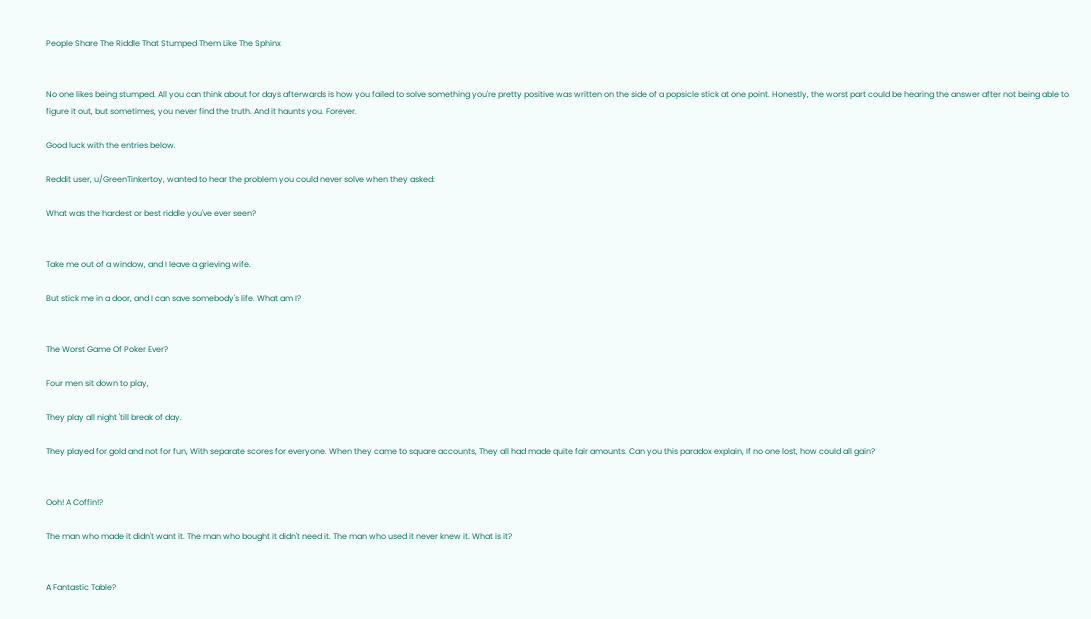People Share The Riddle That Stumped Them Like The Sphinx


No one likes being stumped. All you can think about for days afterwards is how you failed to solve something you're pretty positive was written on the side of a popsicle stick at one point. Honestly, the worst part could be hearing the answer after not being able to figure it out, but sometimes, you never find the truth. And it haunts you. Forever.

Good luck with the entries below.

Reddit user, u/GreenTinkertoy, wanted to hear the problem you could never solve when they asked:

What was the hardest or best riddle you've ever seen?


Take me out of a window, and I leave a grieving wife.

But stick me in a door, and I can save somebody's life. What am I?


The Worst Game Of Poker Ever?

Four men sit down to play,

They play all night 'till break of day.

They played for gold and not for fun, With separate scores for everyone. When they came to square accounts, They all had made quite fair amounts. Can you this paradox explain, If no one lost, how could all gain?


Ooh! A Coffin!?

The man who made it didn't want it. The man who bought it didn't need it. The man who used it never knew it. What is it?


A Fantastic Table?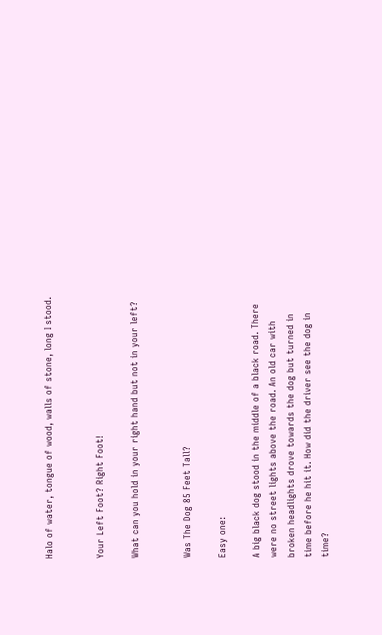Halo of water, tongue of wood, walls of stone, long I stood.


Your Left Foot? Right Foot!

What can you hold in your right hand but not in your left?


Was The Dog 85 Feet Tall?

Easy one:

A big black dog stood in the middle of a black road. There were no street lights above the road. An old car with broken headlights drove towards the dog but turned in time before he hit it. How did the driver see the dog in time?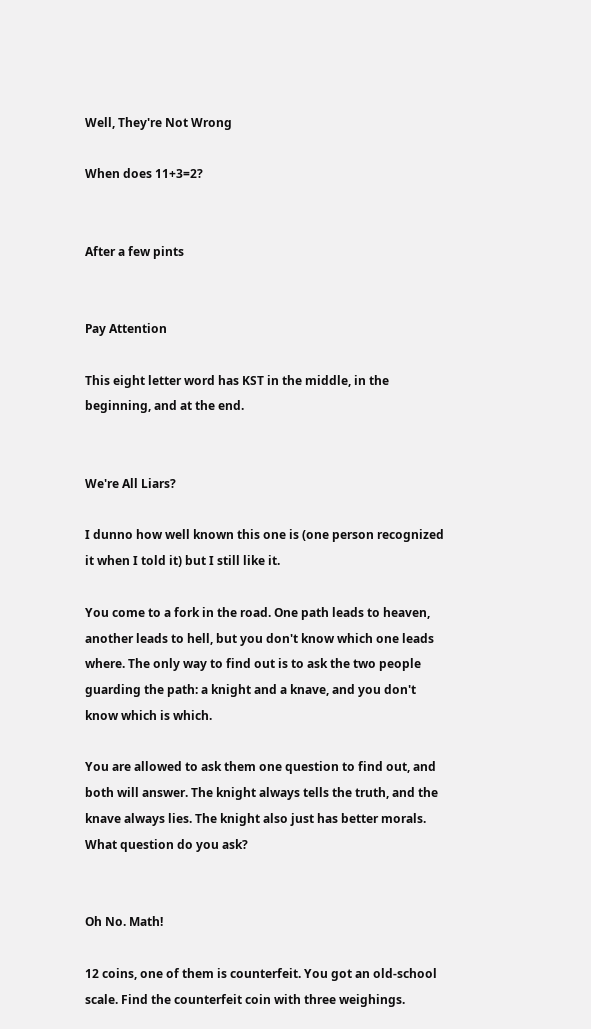Well, They're Not Wrong

When does 11+3=2?


After a few pints


Pay Attention

This eight letter word has KST in the middle, in the beginning, and at the end.


We're All Liars?

I dunno how well known this one is (one person recognized it when I told it) but I still like it.

You come to a fork in the road. One path leads to heaven, another leads to hell, but you don't know which one leads where. The only way to find out is to ask the two people guarding the path: a knight and a knave, and you don't know which is which.

You are allowed to ask them one question to find out, and both will answer. The knight always tells the truth, and the knave always lies. The knight also just has better morals. What question do you ask?


Oh No. Math!

12 coins, one of them is counterfeit. You got an old-school scale. Find the counterfeit coin with three weighings.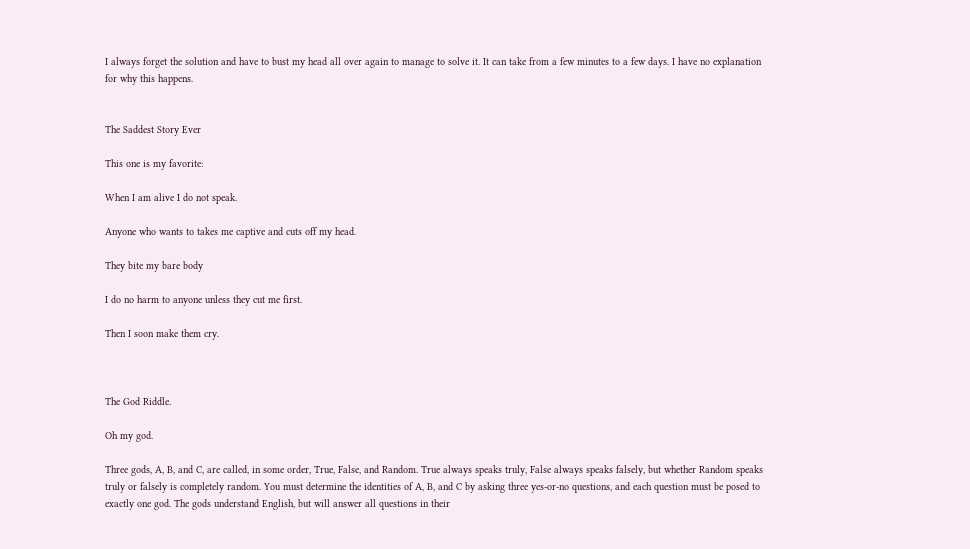I always forget the solution and have to bust my head all over again to manage to solve it. It can take from a few minutes to a few days. I have no explanation for why this happens.


The Saddest Story Ever

This one is my favorite:

When I am alive I do not speak.

Anyone who wants to takes me captive and cuts off my head.

They bite my bare body

I do no harm to anyone unless they cut me first.

Then I soon make them cry.



The God Riddle.

Oh my god.

Three gods, A, B, and C, are called, in some order, True, False, and Random. True always speaks truly, False always speaks falsely, but whether Random speaks truly or falsely is completely random. You must determine the identities of A, B, and C by asking three yes-or-no questions, and each question must be posed to exactly one god. The gods understand English, but will answer all questions in their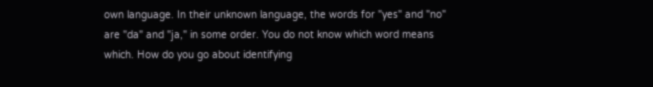own language. In their unknown language, the words for "yes" and "no" are "da" and "ja," in some order. You do not know which word means which. How do you go about identifying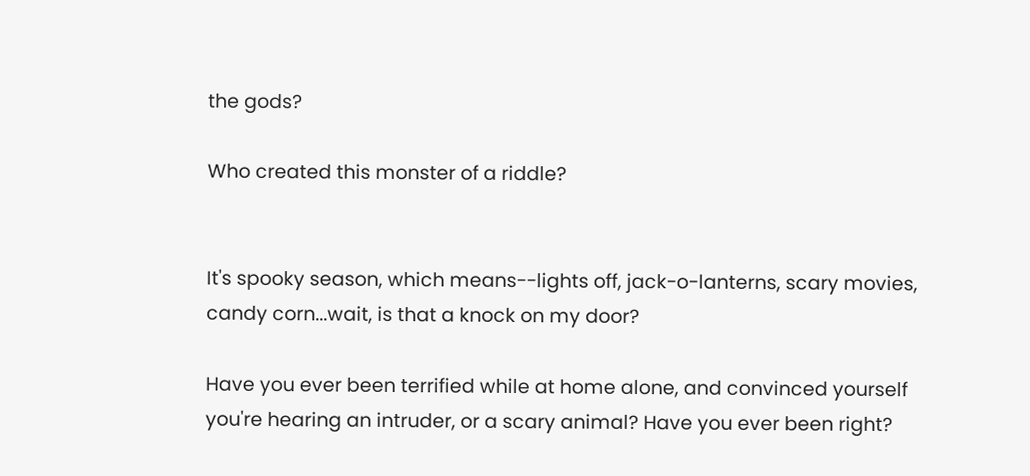the gods?

Who created this monster of a riddle?


It's spooky season, which means--lights off, jack-o-lanterns, scary movies, candy corn...wait, is that a knock on my door?

Have you ever been terrified while at home alone, and convinced yourself you're hearing an intruder, or a scary animal? Have you ever been right?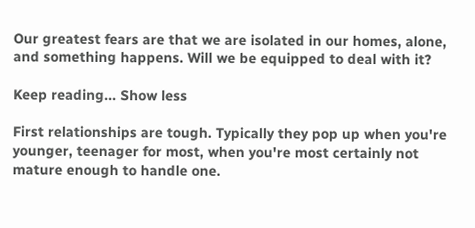Our greatest fears are that we are isolated in our homes, alone, and something happens. Will we be equipped to deal with it?

Keep reading... Show less

First relationships are tough. Typically they pop up when you're younger, teenager for most, when you're most certainly not mature enough to handle one.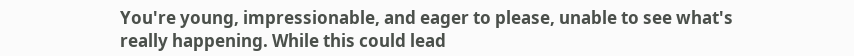You're young, impressionable, and eager to please, unable to see what's really happening. While this could lead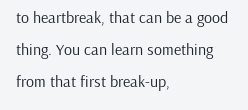to heartbreak, that can be a good thing. You can learn something from that first break-up,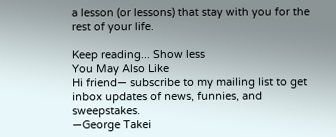a lesson (or lessons) that stay with you for the rest of your life.

Keep reading... Show less
You May Also Like
Hi friend— subscribe to my mailing list to get inbox updates of news, funnies, and sweepstakes.
—George Takei